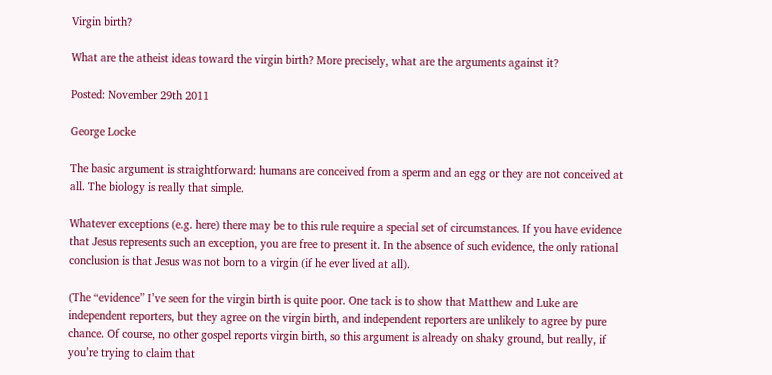Virgin birth?

What are the atheist ideas toward the virgin birth? More precisely, what are the arguments against it?

Posted: November 29th 2011

George Locke

The basic argument is straightforward: humans are conceived from a sperm and an egg or they are not conceived at all. The biology is really that simple.

Whatever exceptions (e.g. here) there may be to this rule require a special set of circumstances. If you have evidence that Jesus represents such an exception, you are free to present it. In the absence of such evidence, the only rational conclusion is that Jesus was not born to a virgin (if he ever lived at all).

(The “evidence” I’ve seen for the virgin birth is quite poor. One tack is to show that Matthew and Luke are independent reporters, but they agree on the virgin birth, and independent reporters are unlikely to agree by pure chance. Of course, no other gospel reports virgin birth, so this argument is already on shaky ground, but really, if you’re trying to claim that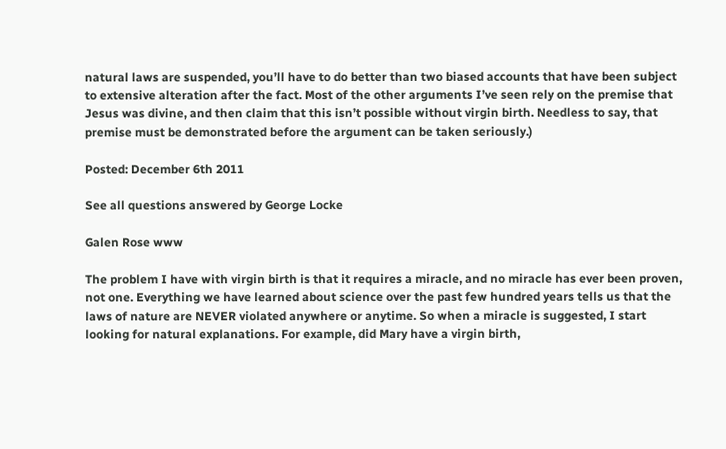natural laws are suspended, you’ll have to do better than two biased accounts that have been subject to extensive alteration after the fact. Most of the other arguments I’ve seen rely on the premise that Jesus was divine, and then claim that this isn’t possible without virgin birth. Needless to say, that premise must be demonstrated before the argument can be taken seriously.)

Posted: December 6th 2011

See all questions answered by George Locke

Galen Rose www

The problem I have with virgin birth is that it requires a miracle, and no miracle has ever been proven, not one. Everything we have learned about science over the past few hundred years tells us that the laws of nature are NEVER violated anywhere or anytime. So when a miracle is suggested, I start looking for natural explanations. For example, did Mary have a virgin birth,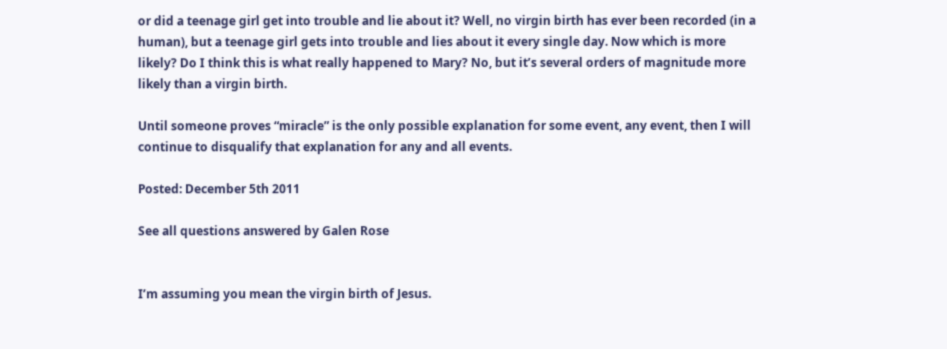or did a teenage girl get into trouble and lie about it? Well, no virgin birth has ever been recorded (in a human), but a teenage girl gets into trouble and lies about it every single day. Now which is more likely? Do I think this is what really happened to Mary? No, but it’s several orders of magnitude more likely than a virgin birth.

Until someone proves “miracle” is the only possible explanation for some event, any event, then I will continue to disqualify that explanation for any and all events.

Posted: December 5th 2011

See all questions answered by Galen Rose


I’m assuming you mean the virgin birth of Jesus.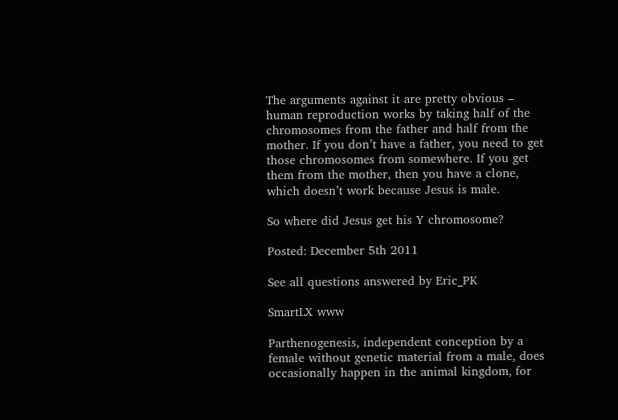The arguments against it are pretty obvious – human reproduction works by taking half of the chromosomes from the father and half from the mother. If you don’t have a father, you need to get those chromosomes from somewhere. If you get them from the mother, then you have a clone, which doesn’t work because Jesus is male.

So where did Jesus get his Y chromosome?

Posted: December 5th 2011

See all questions answered by Eric_PK

SmartLX www

Parthenogenesis, independent conception by a female without genetic material from a male, does occasionally happen in the animal kingdom, for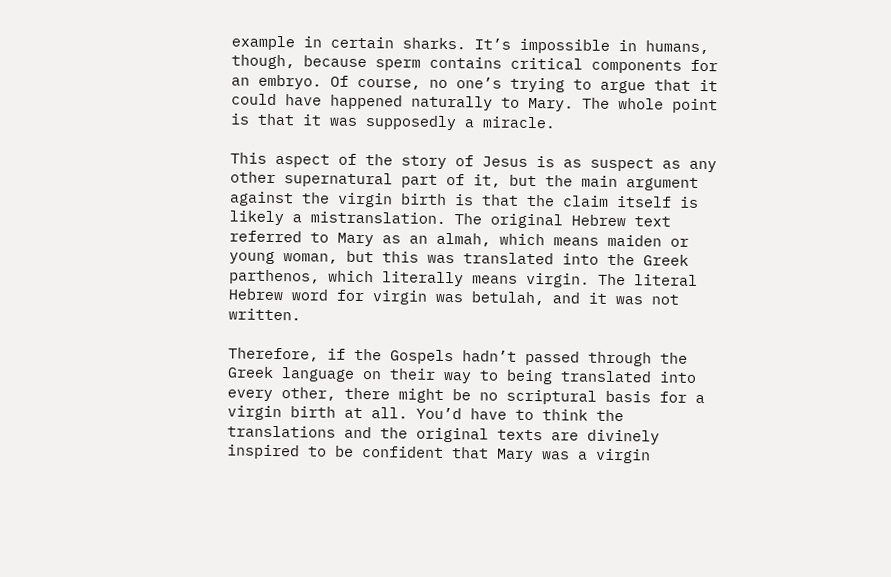example in certain sharks. It’s impossible in humans, though, because sperm contains critical components for an embryo. Of course, no one’s trying to argue that it could have happened naturally to Mary. The whole point is that it was supposedly a miracle.

This aspect of the story of Jesus is as suspect as any other supernatural part of it, but the main argument against the virgin birth is that the claim itself is likely a mistranslation. The original Hebrew text referred to Mary as an almah, which means maiden or young woman, but this was translated into the Greek parthenos, which literally means virgin. The literal Hebrew word for virgin was betulah, and it was not written.

Therefore, if the Gospels hadn’t passed through the Greek language on their way to being translated into every other, there might be no scriptural basis for a virgin birth at all. You’d have to think the translations and the original texts are divinely inspired to be confident that Mary was a virgin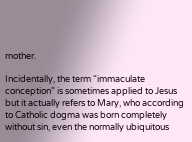mother.

Incidentally, the term “immaculate conception” is sometimes applied to Jesus but it actually refers to Mary, who according to Catholic dogma was born completely without sin, even the normally ubiquitous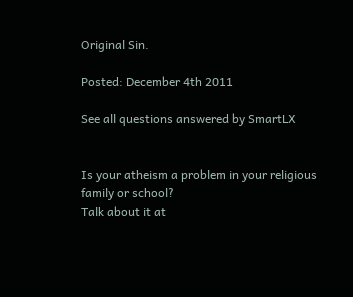Original Sin.

Posted: December 4th 2011

See all questions answered by SmartLX


Is your atheism a problem in your religious family or school?
Talk about it at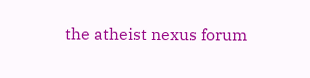the atheist nexus forum